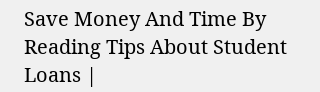Save Money And Time By Reading Tips About Student Loans |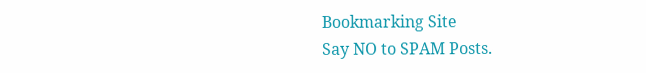Bookmarking Site
Say NO to SPAM Posts.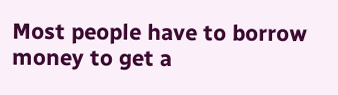Most people have to borrow money to get a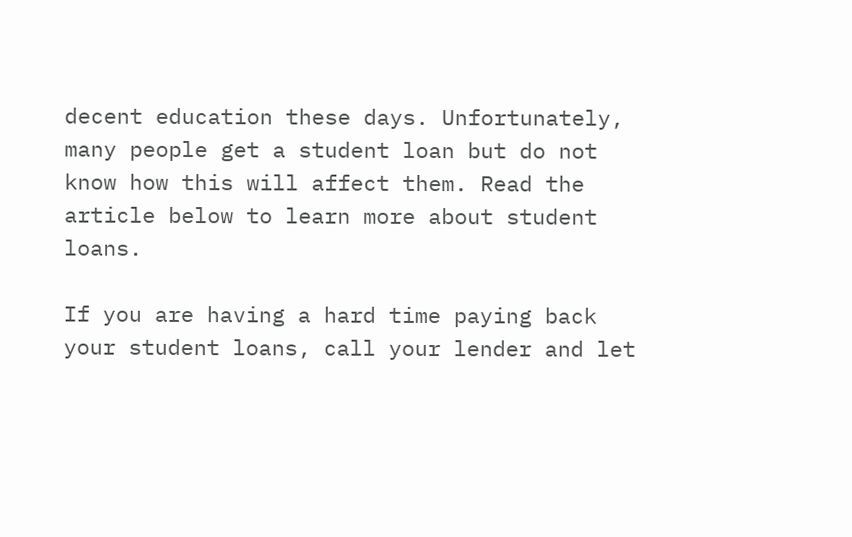decent education these days. Unfortunately, many people get a student loan but do not know how this will affect them. Read the article below to learn more about student loans.

If you are having a hard time paying back your student loans, call your lender and let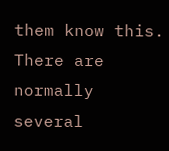them know this. There are normally several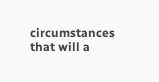circumstances that will a